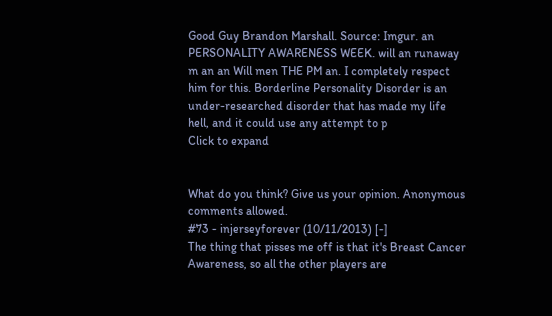Good Guy Brandon Marshall. Source: Imgur. an PERSONALITY AWARENESS WEEK. will an runaway m an an Will men THE PM an. I completely respect him for this. Borderline Personality Disorder is an under-researched disorder that has made my life hell, and it could use any attempt to p
Click to expand


What do you think? Give us your opinion. Anonymous comments allowed.
#73 - injerseyforever (10/11/2013) [-]
The thing that pisses me off is that it's Breast Cancer Awareness, so all the other players are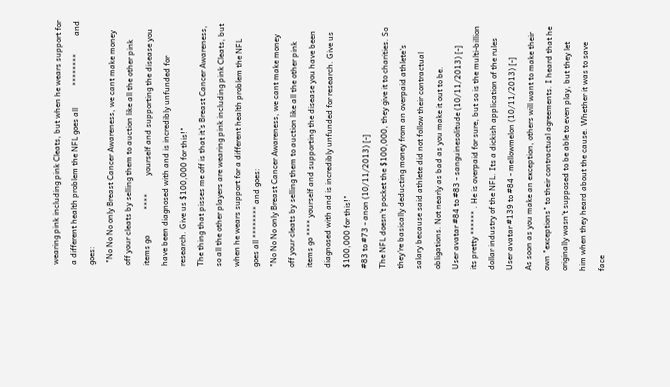wearing pink including pink Cleats, but when he wears support for a different health problem the NFL goes all           ********         and goes:
 "No No No only Breast Cancer Awareness, we cant make money off your cleats by selling them to auction like all the other pink items go             ****         yourself and supporting the disease you have been diagnosed with and is incredibly unfunded for research. Give us $100,000 for this!"
The thing that pisses me off is that it's Breast Cancer Awareness, so all the other players are wearing pink including pink Cleats, but when he wears support for a different health problem the NFL goes all ******** and goes:
"No No No only Breast Cancer Awareness, we cant make money off your cleats by selling them to auction like all the other pink items go **** yourself and supporting the disease you have been diagnosed with and is incredibly unfunded for research. Give us $100,000 for this!"
#83 to #73 - anon (10/11/2013) [-]
The NFL doesn't pocket the $100,000, they give it to charities. So they're basically deducting money from an overpaid athlete's salary because said athlete did not follow their contractual obligations. Not nearly as bad as you make it out to be.
User avatar #84 to #83 - sanguinesolitude (10/11/2013) [-]
its pretty ****** . He is overpaid for sure, but so is the multi-billion dollar industry of the NFL. Its a dickish application of the rules
User avatar #139 to #84 - mellowmelon (10/11/2013) [-]
As soon as you make an exception, others will want to make their own "exceptions" to their contractual agreements. I heard that he originally wasn't supposed to be able to even play, but they let him when they heard about the cause. Whether it was to save face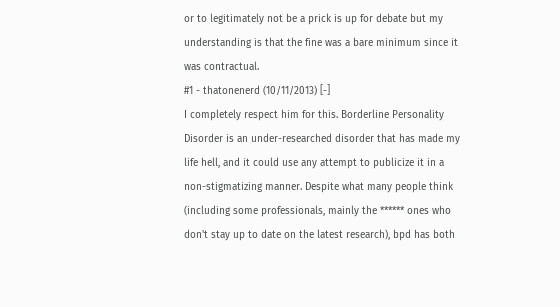or to legitimately not be a prick is up for debate but my understanding is that the fine was a bare minimum since it was contractual.
#1 - thatonenerd (10/11/2013) [-]
I completely respect him for this. Borderline Personality Disorder is an under-researched disorder that has made my life hell, and it could use any attempt to publicize it in a non-stigmatizing manner. Despite what many people think (including some professionals, mainly the ****** ones who don't stay up to date on the latest research), bpd has both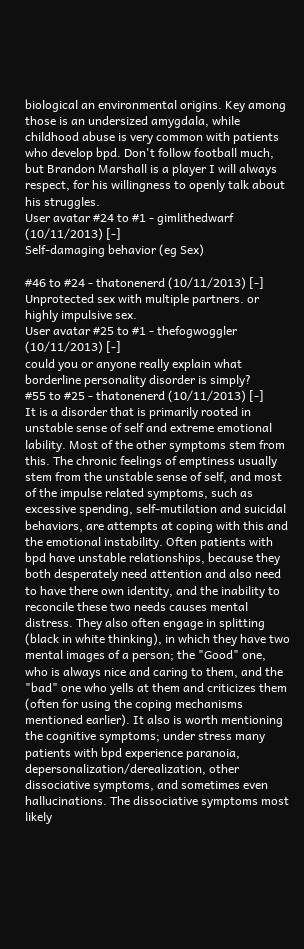biological an environmental origins. Key among those is an undersized amygdala, while childhood abuse is very common with patients who develop bpd. Don't follow football much, but Brandon Marshall is a player I will always respect, for his willingness to openly talk about his struggles.
User avatar #24 to #1 - gimlithedwarf (10/11/2013) [-]
Self-damaging behavior (eg Sex)

#46 to #24 - thatonenerd (10/11/2013) [-]
Unprotected sex with multiple partners. or highly impulsive sex.
User avatar #25 to #1 - thefogwoggler (10/11/2013) [-]
could you or anyone really explain what borderline personality disorder is simply?
#55 to #25 - thatonenerd (10/11/2013) [-]
It is a disorder that is primarily rooted in unstable sense of self and extreme emotional lability. Most of the other symptoms stem from this. The chronic feelings of emptiness usually stem from the unstable sense of self, and most of the impulse related symptoms, such as excessive spending, self-mutilation and suicidal behaviors, are attempts at coping with this and the emotional instability. Often patients with bpd have unstable relationships, because they both desperately need attention and also need to have there own identity, and the inability to reconcile these two needs causes mental distress. They also often engage in splitting (black in white thinking), in which they have two mental images of a person; the "Good" one, who is always nice and caring to them, and the "bad" one who yells at them and criticizes them (often for using the coping mechanisms mentioned earlier). It also is worth mentioning the cognitive symptoms; under stress many patients with bpd experience paranoia, depersonalization/derealization, other dissociative symptoms, and sometimes even hallucinations. The dissociative symptoms most likely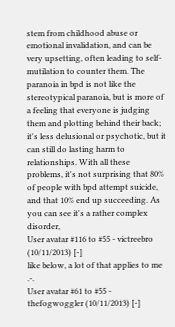stem from childhood abuse or emotional invalidation, and can be very upsetting, often leading to self-mutilation to counter them. The paranoia in bpd is not like the stereotypical paranoia, but is more of a feeling that everyone is judging them and plotting behind their back; it's less delusional or psychotic, but it can still do lasting harm to relationships. With all these problems, it's not surprising that 80% of people with bpd attempt suicide, and that 10% end up succeeding. As you can see it's a rather complex disorder,
User avatar #116 to #55 - victreebro (10/11/2013) [-]
like below, a lot of that applies to me .-.
User avatar #61 to #55 - thefogwoggler (10/11/2013) [-]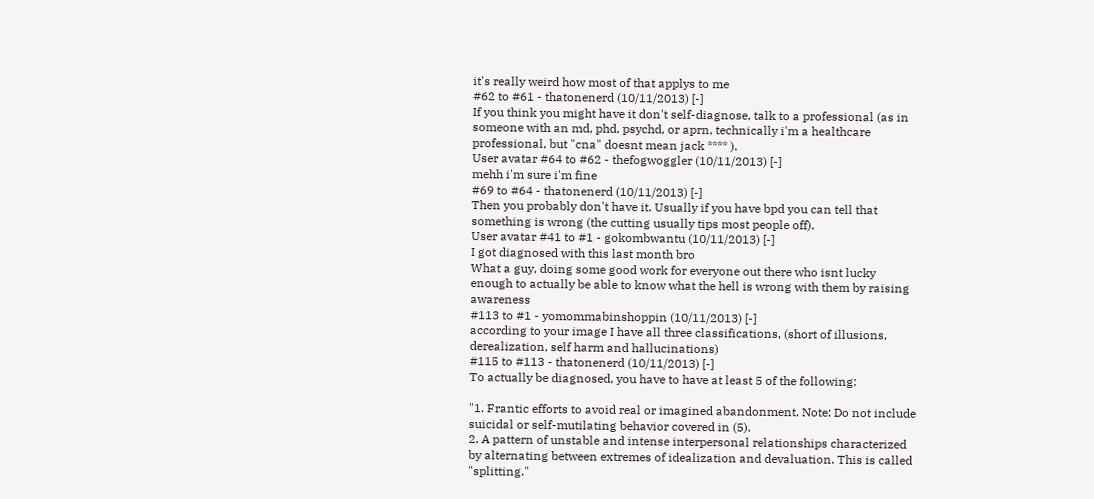it's really weird how most of that applys to me
#62 to #61 - thatonenerd (10/11/2013) [-]
If you think you might have it don't self-diagnose, talk to a professional (as in someone with an md, phd, psychd, or aprn, technically i'm a healthcare professional, but "cna" doesnt mean jack **** ).
User avatar #64 to #62 - thefogwoggler (10/11/2013) [-]
mehh i'm sure i'm fine
#69 to #64 - thatonenerd (10/11/2013) [-]
Then you probably don't have it. Usually if you have bpd you can tell that something is wrong (the cutting usually tips most people off).
User avatar #41 to #1 - gokombwantu (10/11/2013) [-]
I got diagnosed with this last month bro
What a guy, doing some good work for everyone out there who isnt lucky enough to actually be able to know what the hell is wrong with them by raising awareness
#113 to #1 - yomommabinshoppin (10/11/2013) [-]
according to your image I have all three classifications, (short of illusions, derealization, self harm and hallucinations)
#115 to #113 - thatonenerd (10/11/2013) [-]
To actually be diagnosed, you have to have at least 5 of the following:

"1. Frantic efforts to avoid real or imagined abandonment. Note: Do not include suicidal or self-mutilating behavior covered in (5).
2. A pattern of unstable and intense interpersonal relationships characterized by alternating between extremes of idealization and devaluation. This is called "splitting."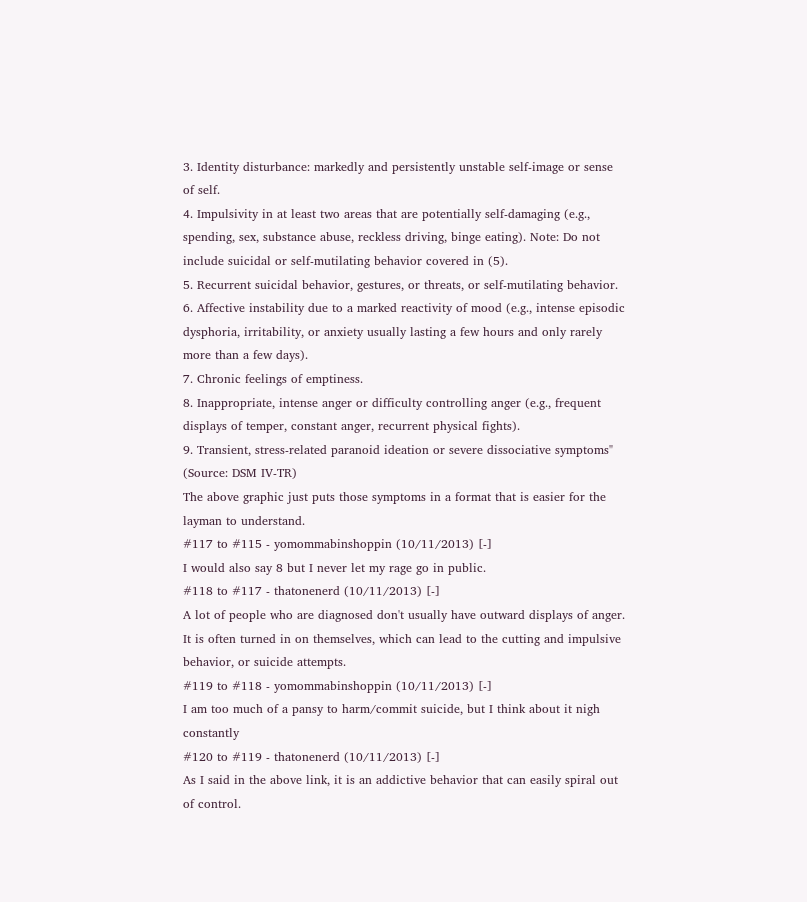3. Identity disturbance: markedly and persistently unstable self-image or sense of self.
4. Impulsivity in at least two areas that are potentially self-damaging (e.g., spending, sex, substance abuse, reckless driving, binge eating). Note: Do not include suicidal or self-mutilating behavior covered in (5).
5. Recurrent suicidal behavior, gestures, or threats, or self-mutilating behavior.
6. Affective instability due to a marked reactivity of mood (e.g., intense episodic dysphoria, irritability, or anxiety usually lasting a few hours and only rarely more than a few days).
7. Chronic feelings of emptiness.
8. Inappropriate, intense anger or difficulty controlling anger (e.g., frequent displays of temper, constant anger, recurrent physical fights).
9. Transient, stress-related paranoid ideation or severe dissociative symptoms"
(Source: DSM IV-TR)
The above graphic just puts those symptoms in a format that is easier for the layman to understand.
#117 to #115 - yomommabinshoppin (10/11/2013) [-]
I would also say 8 but I never let my rage go in public.
#118 to #117 - thatonenerd (10/11/2013) [-]
A lot of people who are diagnosed don't usually have outward displays of anger. It is often turned in on themselves, which can lead to the cutting and impulsive behavior, or suicide attempts.
#119 to #118 - yomommabinshoppin (10/11/2013) [-]
I am too much of a pansy to harm/commit suicide, but I think about it nigh constantly
#120 to #119 - thatonenerd (10/11/2013) [-]
As I said in the above link, it is an addictive behavior that can easily spiral out of control.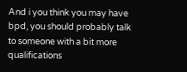And i you think you may have bpd, you should probably talk to someone with a bit more qualifications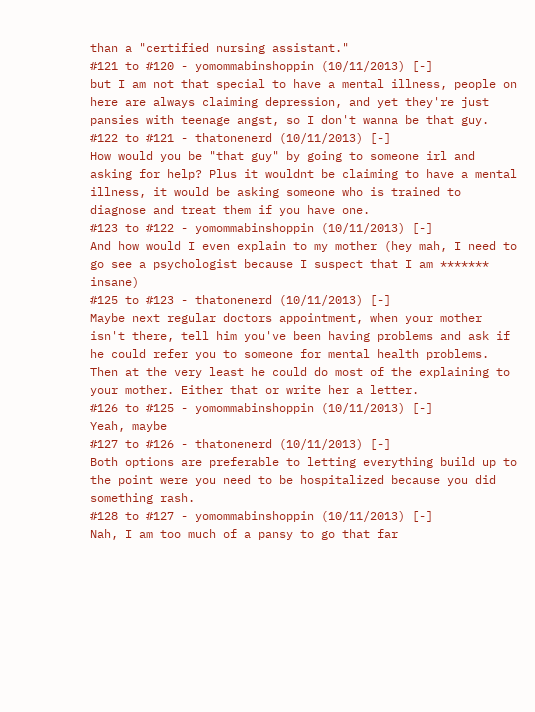than a "certified nursing assistant."
#121 to #120 - yomommabinshoppin (10/11/2013) [-]
but I am not that special to have a mental illness, people on here are always claiming depression, and yet they're just pansies with teenage angst, so I don't wanna be that guy.
#122 to #121 - thatonenerd (10/11/2013) [-]
How would you be "that guy" by going to someone irl and asking for help? Plus it wouldnt be claiming to have a mental illness, it would be asking someone who is trained to diagnose and treat them if you have one.
#123 to #122 - yomommabinshoppin (10/11/2013) [-]
And how would I even explain to my mother (hey mah, I need to go see a psychologist because I suspect that I am ******* insane)
#125 to #123 - thatonenerd (10/11/2013) [-]
Maybe next regular doctors appointment, when your mother isn't there, tell him you've been having problems and ask if he could refer you to someone for mental health problems. Then at the very least he could do most of the explaining to your mother. Either that or write her a letter.
#126 to #125 - yomommabinshoppin (10/11/2013) [-]
Yeah, maybe
#127 to #126 - thatonenerd (10/11/2013) [-]
Both options are preferable to letting everything build up to the point were you need to be hospitalized because you did something rash.
#128 to #127 - yomommabinshoppin (10/11/2013) [-]
Nah, I am too much of a pansy to go that far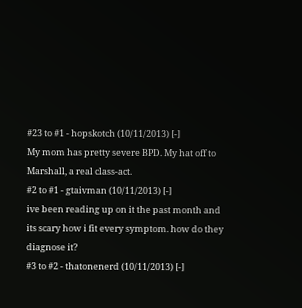#23 to #1 - hopskotch (10/11/2013) [-]
My mom has pretty severe BPD. My hat off to Marshall, a real class-act.
#2 to #1 - gtaivman (10/11/2013) [-]
ive been reading up on it the past month and its scary how i fit every symptom. how do they diagnose it?
#3 to #2 - thatonenerd (10/11/2013) [-]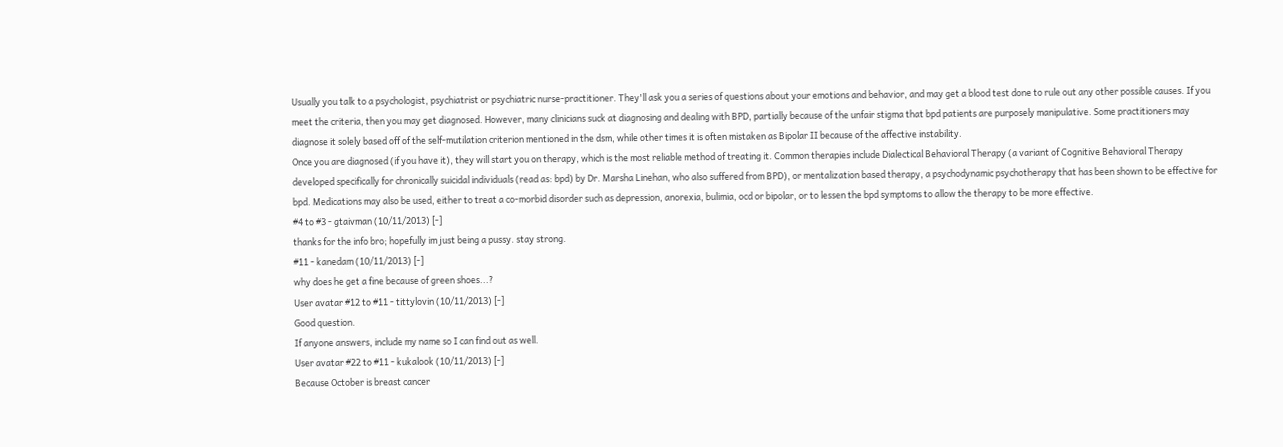Usually you talk to a psychologist, psychiatrist or psychiatric nurse-practitioner. They'll ask you a series of questions about your emotions and behavior, and may get a blood test done to rule out any other possible causes. If you meet the criteria, then you may get diagnosed. However, many clinicians suck at diagnosing and dealing with BPD, partially because of the unfair stigma that bpd patients are purposely manipulative. Some practitioners may diagnose it solely based off of the self-mutilation criterion mentioned in the dsm, while other times it is often mistaken as Bipolar II because of the affective instability.
Once you are diagnosed (if you have it), they will start you on therapy, which is the most reliable method of treating it. Common therapies include Dialectical Behavioral Therapy (a variant of Cognitive Behavioral Therapy developed specifically for chronically suicidal individuals (read as: bpd) by Dr. Marsha Linehan, who also suffered from BPD), or mentalization based therapy, a psychodynamic psychotherapy that has been shown to be effective for bpd. Medications may also be used, either to treat a co-morbid disorder such as depression, anorexia, bulimia, ocd or bipolar, or to lessen the bpd symptoms to allow the therapy to be more effective.
#4 to #3 - gtaivman (10/11/2013) [-]
thanks for the info bro; hopefully im just being a pussy. stay strong.
#11 - kanedam (10/11/2013) [-]
why does he get a fine because of green shoes...?
User avatar #12 to #11 - tittylovin (10/11/2013) [-]
Good question.
If anyone answers, include my name so I can find out as well.
User avatar #22 to #11 - kukalook (10/11/2013) [-]
Because October is breast cancer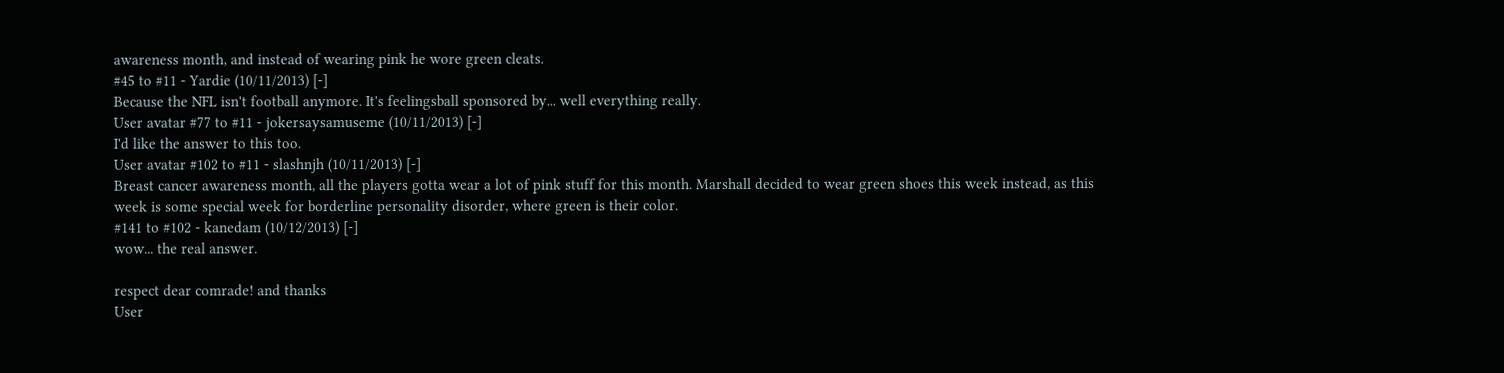awareness month, and instead of wearing pink he wore green cleats.
#45 to #11 - Yardie (10/11/2013) [-]
Because the NFL isn't football anymore. It's feelingsball sponsored by... well everything really.
User avatar #77 to #11 - jokersaysamuseme (10/11/2013) [-]
I'd like the answer to this too.
User avatar #102 to #11 - slashnjh (10/11/2013) [-]
Breast cancer awareness month, all the players gotta wear a lot of pink stuff for this month. Marshall decided to wear green shoes this week instead, as this week is some special week for borderline personality disorder, where green is their color.
#141 to #102 - kanedam (10/12/2013) [-]
wow... the real answer.

respect dear comrade! and thanks
User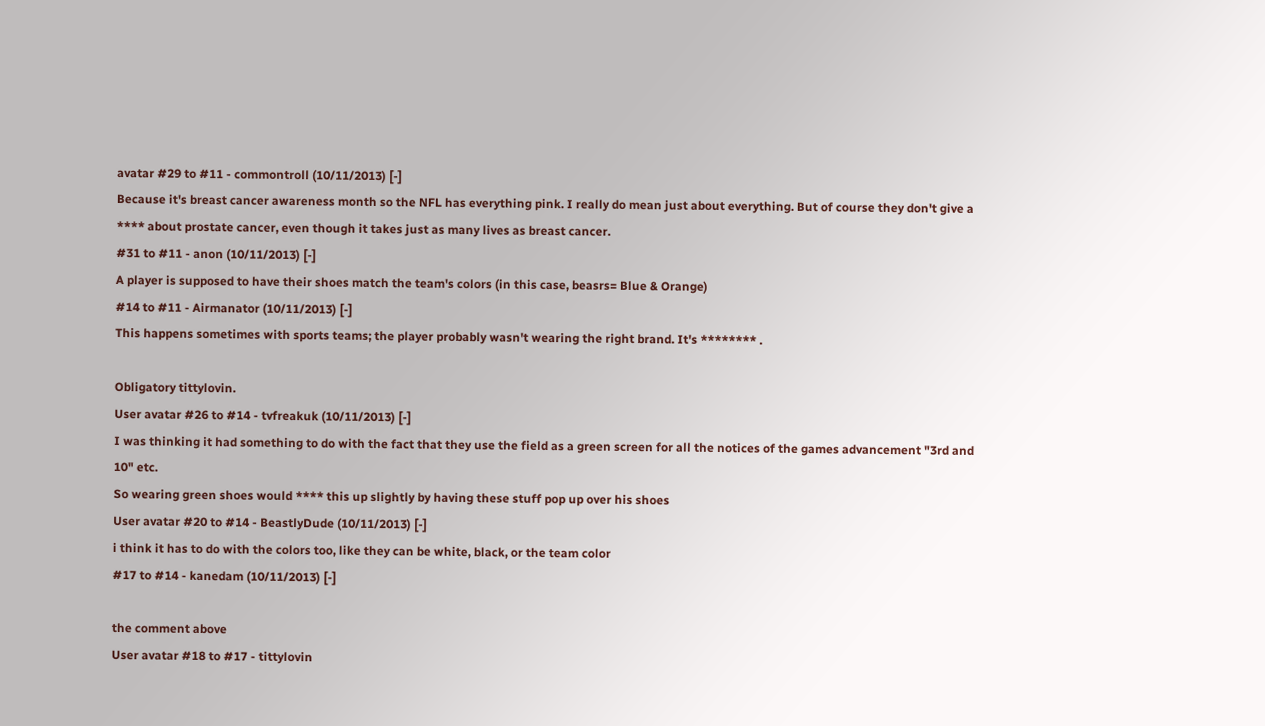avatar #29 to #11 - commontroll (10/11/2013) [-]
Because it's breast cancer awareness month so the NFL has everything pink. I really do mean just about everything. But of course they don't give a **** about prostate cancer, even though it takes just as many lives as breast cancer.
#31 to #11 - anon (10/11/2013) [-]
A player is supposed to have their shoes match the team's colors (in this case, beasrs= Blue & Orange)
#14 to #11 - Airmanator (10/11/2013) [-]
This happens sometimes with sports teams; the player probably wasn't wearing the right brand. It's ******** .

Obligatory tittylovin.
User avatar #26 to #14 - tvfreakuk (10/11/2013) [-]
I was thinking it had something to do with the fact that they use the field as a green screen for all the notices of the games advancement "3rd and 10" etc.
So wearing green shoes would **** this up slightly by having these stuff pop up over his shoes
User avatar #20 to #14 - BeastlyDude (10/11/2013) [-]
i think it has to do with the colors too, like they can be white, black, or the team color
#17 to #14 - kanedam (10/11/2013) [-]

the comment above
User avatar #18 to #17 - tittylovin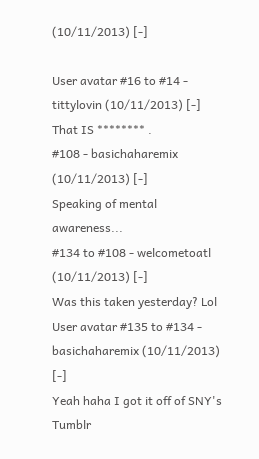(10/11/2013) [-]

User avatar #16 to #14 - tittylovin (10/11/2013) [-]
That IS ******** .
#108 - basichaharemix (10/11/2013) [-]
Speaking of mental awareness...
#134 to #108 - welcometoatl (10/11/2013) [-]
Was this taken yesterday? Lol
User avatar #135 to #134 - basichaharemix (10/11/2013) [-]
Yeah haha I got it off of SNY's Tumblr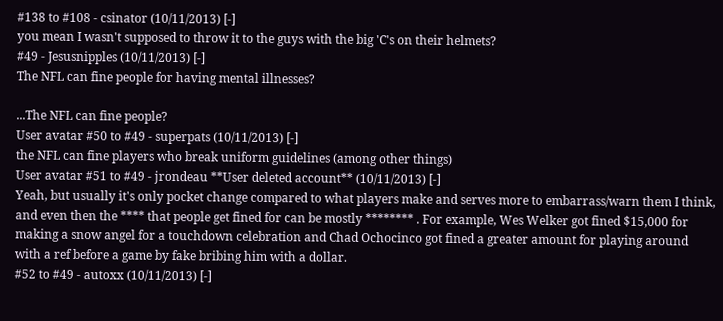#138 to #108 - csinator (10/11/2013) [-]
you mean I wasn't supposed to throw it to the guys with the big 'C's on their helmets?
#49 - Jesusnipples (10/11/2013) [-]
The NFL can fine people for having mental illnesses?

...The NFL can fine people?
User avatar #50 to #49 - superpats (10/11/2013) [-]
the NFL can fine players who break uniform guidelines (among other things)
User avatar #51 to #49 - jrondeau **User deleted account** (10/11/2013) [-]
Yeah, but usually it's only pocket change compared to what players make and serves more to embarrass/warn them I think, and even then the **** that people get fined for can be mostly ******** . For example, Wes Welker got fined $15,000 for making a snow angel for a touchdown celebration and Chad Ochocinco got fined a greater amount for playing around with a ref before a game by fake bribing him with a dollar.
#52 to #49 - autoxx (10/11/2013) [-]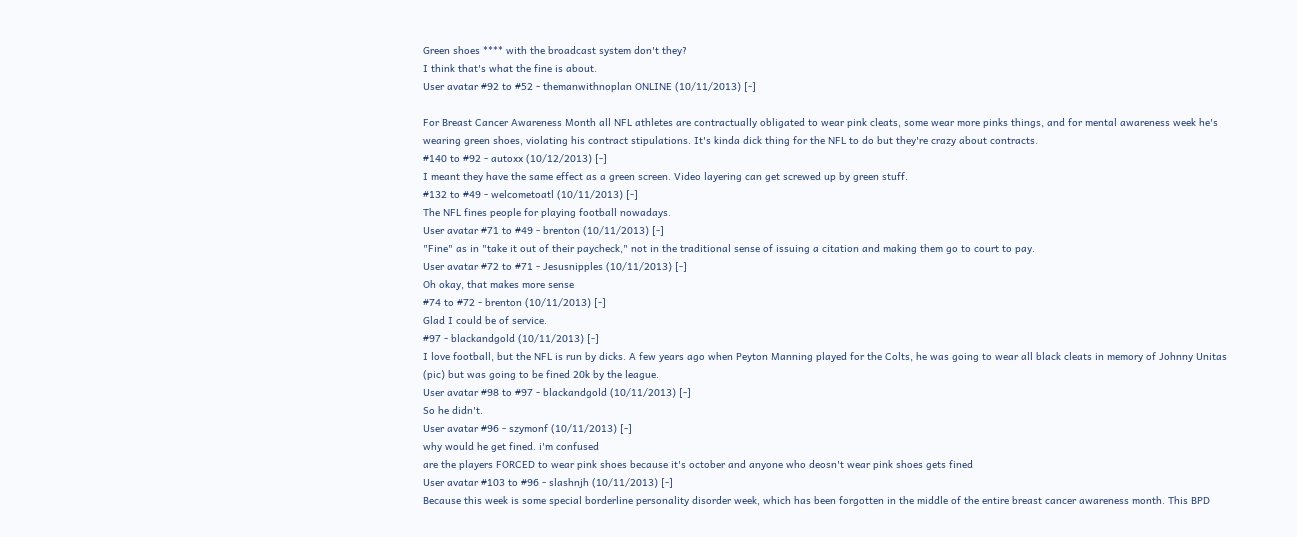Green shoes **** with the broadcast system don't they?
I think that's what the fine is about.
User avatar #92 to #52 - themanwithnoplan ONLINE (10/11/2013) [-]

For Breast Cancer Awareness Month all NFL athletes are contractually obligated to wear pink cleats, some wear more pinks things, and for mental awareness week he's wearing green shoes, violating his contract stipulations. It's kinda dick thing for the NFL to do but they're crazy about contracts.
#140 to #92 - autoxx (10/12/2013) [-]
I meant they have the same effect as a green screen. Video layering can get screwed up by green stuff.
#132 to #49 - welcometoatl (10/11/2013) [-]
The NFL fines people for playing football nowadays.
User avatar #71 to #49 - brenton (10/11/2013) [-]
"Fine" as in "take it out of their paycheck," not in the traditional sense of issuing a citation and making them go to court to pay.
User avatar #72 to #71 - Jesusnipples (10/11/2013) [-]
Oh okay, that makes more sense
#74 to #72 - brenton (10/11/2013) [-]
Glad I could be of service.
#97 - blackandgold (10/11/2013) [-]
I love football, but the NFL is run by dicks. A few years ago when Peyton Manning played for the Colts, he was going to wear all black cleats in memory of Johnny Unitas (pic) but was going to be fined 20k by the league.
User avatar #98 to #97 - blackandgold (10/11/2013) [-]
So he didn't.
User avatar #96 - szymonf (10/11/2013) [-]
why would he get fined. i'm confused
are the players FORCED to wear pink shoes because it's october and anyone who deosn't wear pink shoes gets fined
User avatar #103 to #96 - slashnjh (10/11/2013) [-]
Because this week is some special borderline personality disorder week, which has been forgotten in the middle of the entire breast cancer awareness month. This BPD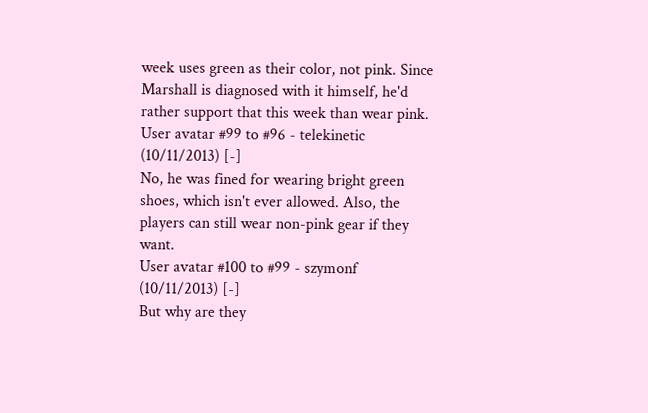week uses green as their color, not pink. Since Marshall is diagnosed with it himself, he'd rather support that this week than wear pink.
User avatar #99 to #96 - telekinetic (10/11/2013) [-]
No, he was fined for wearing bright green shoes, which isn't ever allowed. Also, the players can still wear non-pink gear if they want.
User avatar #100 to #99 - szymonf (10/11/2013) [-]
But why are they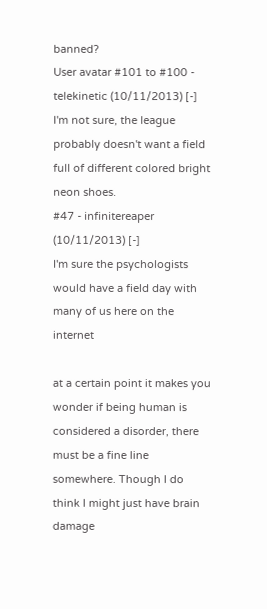banned?
User avatar #101 to #100 - telekinetic (10/11/2013) [-]
I'm not sure, the league probably doesn't want a field full of different colored bright neon shoes.
#47 - infinitereaper (10/11/2013) [-]
I'm sure the psychologists would have a field day with many of us here on the internet

at a certain point it makes you wonder if being human is considered a disorder, there must be a fine line somewhere. Though I do think I might just have brain damage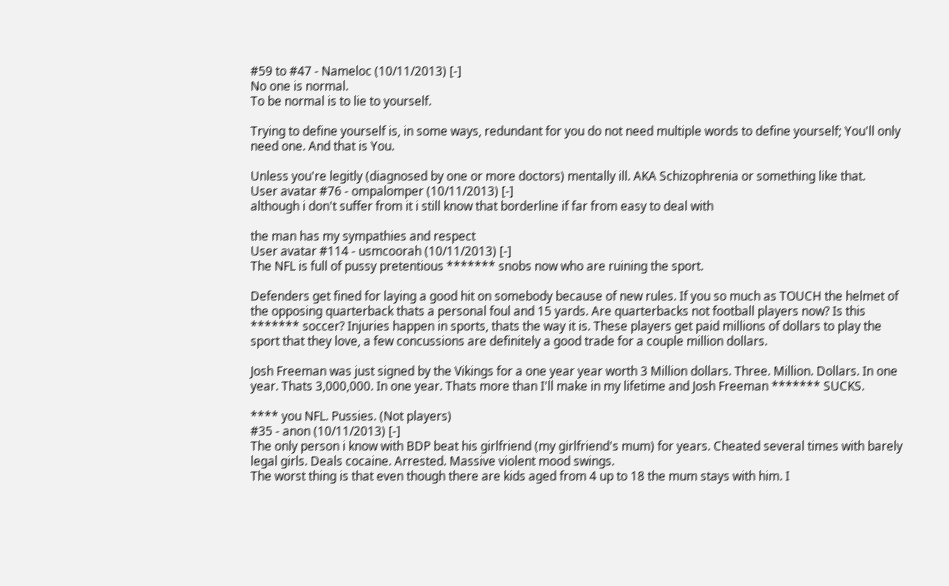#59 to #47 - Nameloc (10/11/2013) [-]
No one is normal.
To be normal is to lie to yourself.

Trying to define yourself is, in some ways, redundant for you do not need multiple words to define yourself; You'll only need one. And that is You.

Unless you're legitly (diagnosed by one or more doctors) mentally ill. AKA Schizophrenia or something like that.
User avatar #76 - ompalomper (10/11/2013) [-]
although i don't suffer from it i still know that borderline if far from easy to deal with

the man has my sympathies and respect
User avatar #114 - usmcoorah (10/11/2013) [-]
The NFL is full of pussy pretentious ******* snobs now who are ruining the sport.

Defenders get fined for laying a good hit on somebody because of new rules. If you so much as TOUCH the helmet of the opposing quarterback thats a personal foul and 15 yards. Are quarterbacks not football players now? Is this ******* soccer? Injuries happen in sports, thats the way it is. These players get paid millions of dollars to play the sport that they love, a few concussions are definitely a good trade for a couple million dollars.

Josh Freeman was just signed by the Vikings for a one year year worth 3 Million dollars. Three. Million. Dollars. In one year. Thats 3,000,000. In one year. Thats more than I'll make in my lifetime and Josh Freeman ******* SUCKS.

**** you NFL. Pussies. (Not players)
#35 - anon (10/11/2013) [-]
The only person i know with BDP beat his girlfriend (my girlfriend's mum) for years. Cheated several times with barely legal girls. Deals cocaine. Arrested. Massive violent mood swings.
The worst thing is that even though there are kids aged from 4 up to 18 the mum stays with him. I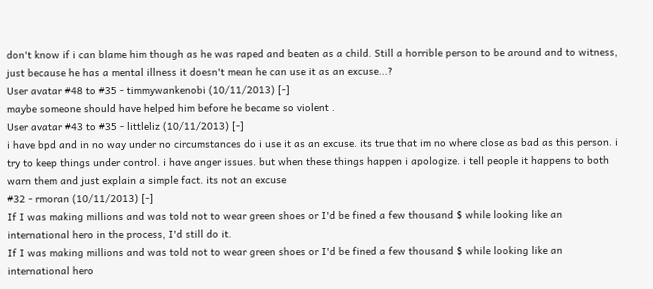don't know if i can blame him though as he was raped and beaten as a child. Still a horrible person to be around and to witness, just because he has a mental illness it doesn't mean he can use it as an excuse...?
User avatar #48 to #35 - timmywankenobi (10/11/2013) [-]
maybe someone should have helped him before he became so violent .
User avatar #43 to #35 - littleliz (10/11/2013) [-]
i have bpd and in no way under no circumstances do i use it as an excuse. its true that im no where close as bad as this person. i try to keep things under control. i have anger issues. but when these things happen i apologize. i tell people it happens to both warn them and just explain a simple fact. its not an excuse
#32 - rmoran (10/11/2013) [-]
If I was making millions and was told not to wear green shoes or I'd be fined a few thousand $ while looking like an international hero in the process, I'd still do it.
If I was making millions and was told not to wear green shoes or I'd be fined a few thousand $ while looking like an international hero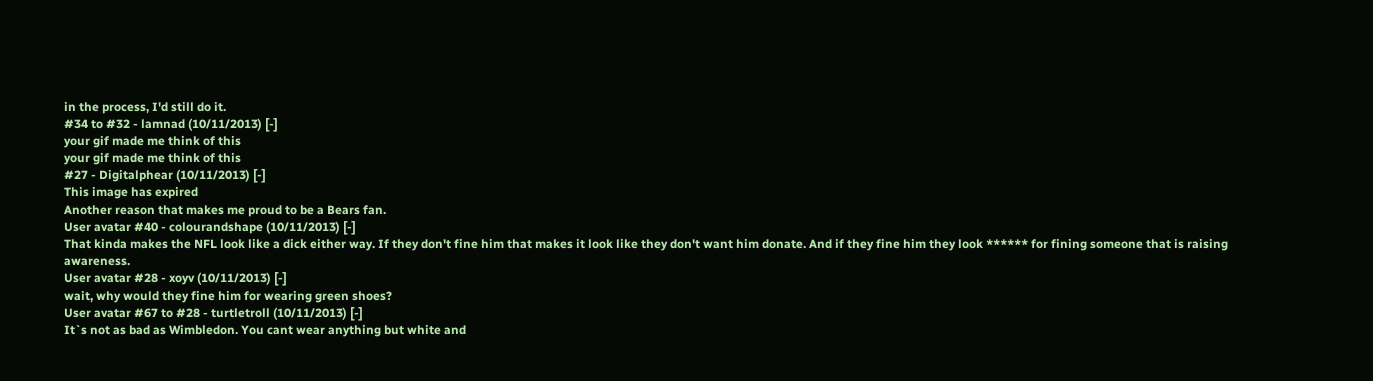in the process, I'd still do it.
#34 to #32 - lamnad (10/11/2013) [-]
your gif made me think of this
your gif made me think of this
#27 - Digitalphear (10/11/2013) [-]
This image has expired
Another reason that makes me proud to be a Bears fan.
User avatar #40 - colourandshape (10/11/2013) [-]
That kinda makes the NFL look like a dick either way. If they don't fine him that makes it look like they don't want him donate. And if they fine him they look ****** for fining someone that is raising awareness.
User avatar #28 - xoyv (10/11/2013) [-]
wait, why would they fine him for wearing green shoes?
User avatar #67 to #28 - turtletroll (10/11/2013) [-]
It`s not as bad as Wimbledon. You cant wear anything but white and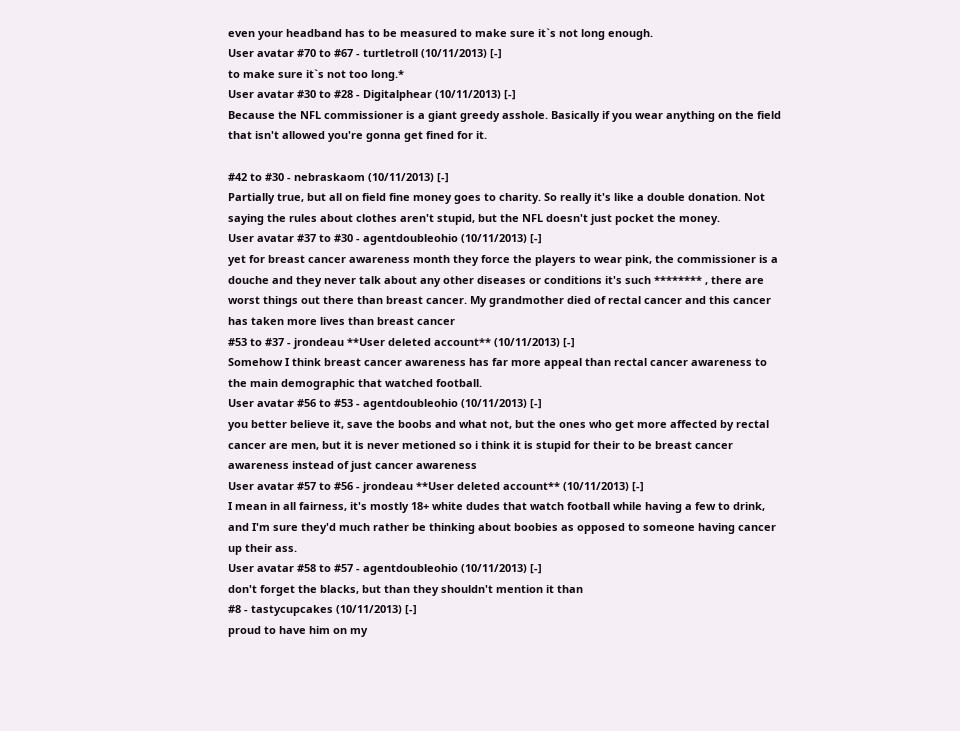even your headband has to be measured to make sure it`s not long enough.
User avatar #70 to #67 - turtletroll (10/11/2013) [-]
to make sure it`s not too long.*
User avatar #30 to #28 - Digitalphear (10/11/2013) [-]
Because the NFL commissioner is a giant greedy asshole. Basically if you wear anything on the field that isn't allowed you're gonna get fined for it.

#42 to #30 - nebraskaom (10/11/2013) [-]
Partially true, but all on field fine money goes to charity. So really it's like a double donation. Not saying the rules about clothes aren't stupid, but the NFL doesn't just pocket the money.
User avatar #37 to #30 - agentdoubleohio (10/11/2013) [-]
yet for breast cancer awareness month they force the players to wear pink, the commissioner is a douche and they never talk about any other diseases or conditions it's such ******** , there are worst things out there than breast cancer. My grandmother died of rectal cancer and this cancer has taken more lives than breast cancer
#53 to #37 - jrondeau **User deleted account** (10/11/2013) [-]
Somehow I think breast cancer awareness has far more appeal than rectal cancer awareness to the main demographic that watched football.
User avatar #56 to #53 - agentdoubleohio (10/11/2013) [-]
you better believe it, save the boobs and what not, but the ones who get more affected by rectal cancer are men, but it is never metioned so i think it is stupid for their to be breast cancer awareness instead of just cancer awareness
User avatar #57 to #56 - jrondeau **User deleted account** (10/11/2013) [-]
I mean in all fairness, it's mostly 18+ white dudes that watch football while having a few to drink, and I'm sure they'd much rather be thinking about boobies as opposed to someone having cancer up their ass.
User avatar #58 to #57 - agentdoubleohio (10/11/2013) [-]
don't forget the blacks, but than they shouldn't mention it than
#8 - tastycupcakes (10/11/2013) [-]
proud to have him on my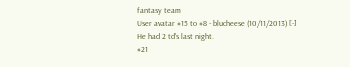fantasy team
User avatar #15 to #8 - blucheese (10/11/2013) [-]
He had 2 td's last night.
#21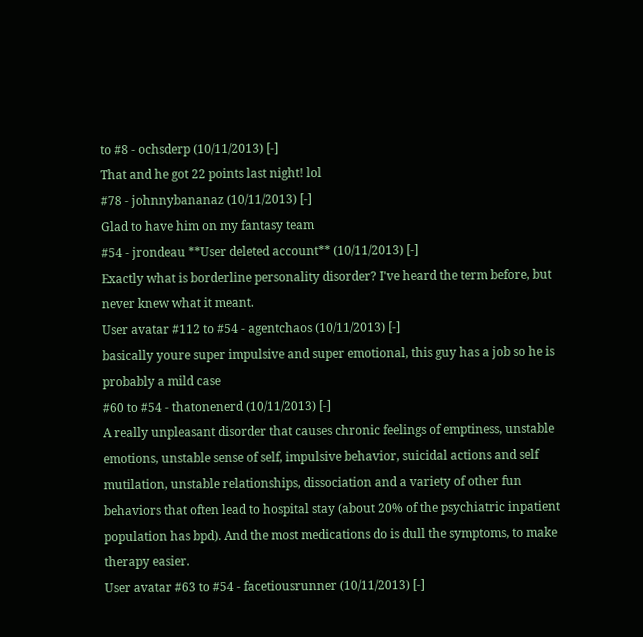to #8 - ochsderp (10/11/2013) [-]
That and he got 22 points last night! lol
#78 - johnnybananaz (10/11/2013) [-]
Glad to have him on my fantasy team
#54 - jrondeau **User deleted account** (10/11/2013) [-]
Exactly what is borderline personality disorder? I've heard the term before, but never knew what it meant.
User avatar #112 to #54 - agentchaos (10/11/2013) [-]
basically youre super impulsive and super emotional, this guy has a job so he is probably a mild case
#60 to #54 - thatonenerd (10/11/2013) [-]
A really unpleasant disorder that causes chronic feelings of emptiness, unstable emotions, unstable sense of self, impulsive behavior, suicidal actions and self mutilation, unstable relationships, dissociation and a variety of other fun behaviors that often lead to hospital stay (about 20% of the psychiatric inpatient population has bpd). And the most medications do is dull the symptoms, to make therapy easier.
User avatar #63 to #54 - facetiousrunner (10/11/2013) [-]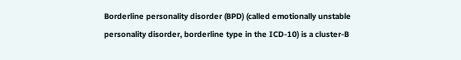Borderline personality disorder (BPD) (called emotionally unstable personality disorder, borderline type in the ICD-10) is a cluster-B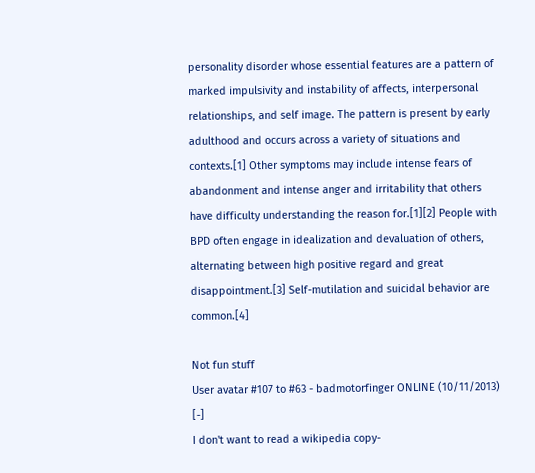personality disorder whose essential features are a pattern of marked impulsivity and instability of affects, interpersonal relationships, and self image. The pattern is present by early adulthood and occurs across a variety of situations and contexts.[1] Other symptoms may include intense fears of abandonment and intense anger and irritability that others have difficulty understanding the reason for.[1][2] People with BPD often engage in idealization and devaluation of others, alternating between high positive regard and great disappointment.[3] Self-mutilation and suicidal behavior are common.[4]

Not fun stuff
User avatar #107 to #63 - badmotorfinger ONLINE (10/11/2013) [-]
I don't want to read a wikipedia copy-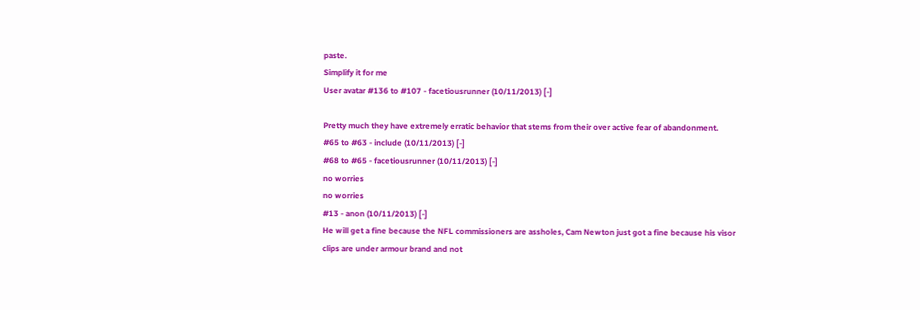paste.
Simplify it for me
User avatar #136 to #107 - facetiousrunner (10/11/2013) [-]

Pretty much they have extremely erratic behavior that stems from their over active fear of abandonment.
#65 to #63 - include (10/11/2013) [-]
#68 to #65 - facetiousrunner (10/11/2013) [-]
no worries
no worries
#13 - anon (10/11/2013) [-]
He will get a fine because the NFL commissioners are assholes, Cam Newton just got a fine because his visor clips are under armour brand and not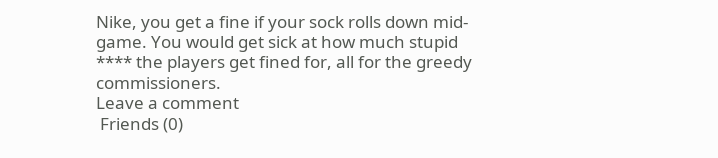Nike, you get a fine if your sock rolls down mid-game. You would get sick at how much stupid **** the players get fined for, all for the greedy commissioners.
Leave a comment
 Friends (0)